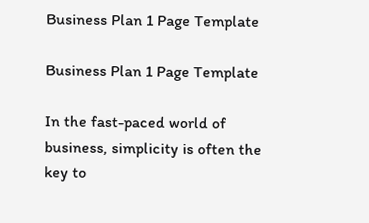Business Plan 1 Page Template

Business Plan 1 Page Template

In the fast-paced world of business, simplicity is often the key to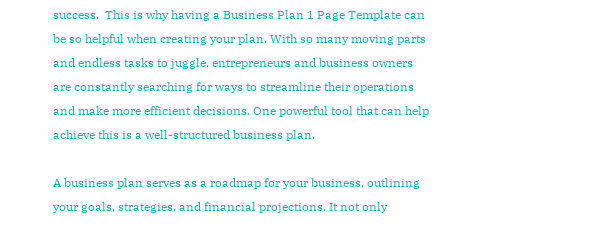success.  This is why having a Business Plan 1 Page Template can be so helpful when creating your plan. With so many moving parts and endless tasks to juggle, entrepreneurs and business owners are constantly searching for ways to streamline their operations and make more efficient decisions. One powerful tool that can help achieve this is a well-structured business plan.

A business plan serves as a roadmap for your business, outlining your goals, strategies, and financial projections. It not only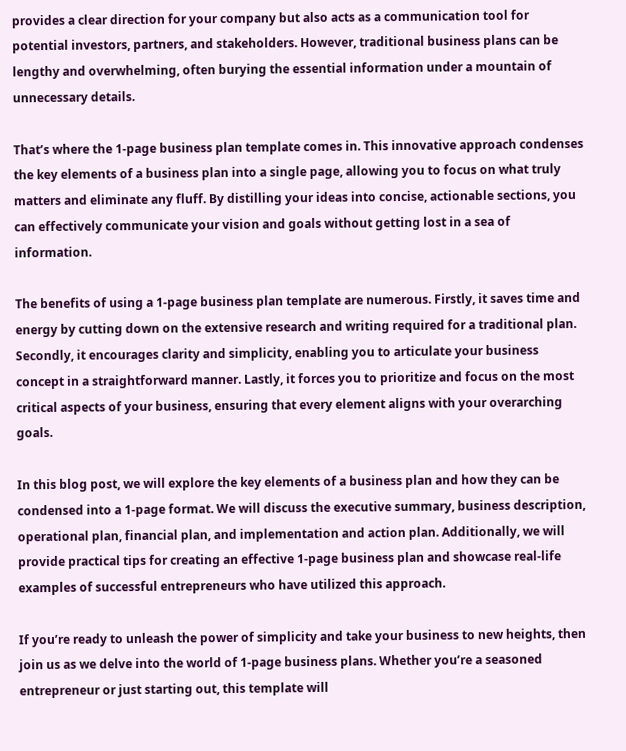provides a clear direction for your company but also acts as a communication tool for potential investors, partners, and stakeholders. However, traditional business plans can be lengthy and overwhelming, often burying the essential information under a mountain of unnecessary details.

That’s where the 1-page business plan template comes in. This innovative approach condenses the key elements of a business plan into a single page, allowing you to focus on what truly matters and eliminate any fluff. By distilling your ideas into concise, actionable sections, you can effectively communicate your vision and goals without getting lost in a sea of information.

The benefits of using a 1-page business plan template are numerous. Firstly, it saves time and energy by cutting down on the extensive research and writing required for a traditional plan. Secondly, it encourages clarity and simplicity, enabling you to articulate your business concept in a straightforward manner. Lastly, it forces you to prioritize and focus on the most critical aspects of your business, ensuring that every element aligns with your overarching goals.

In this blog post, we will explore the key elements of a business plan and how they can be condensed into a 1-page format. We will discuss the executive summary, business description, operational plan, financial plan, and implementation and action plan. Additionally, we will provide practical tips for creating an effective 1-page business plan and showcase real-life examples of successful entrepreneurs who have utilized this approach.

If you’re ready to unleash the power of simplicity and take your business to new heights, then join us as we delve into the world of 1-page business plans. Whether you’re a seasoned entrepreneur or just starting out, this template will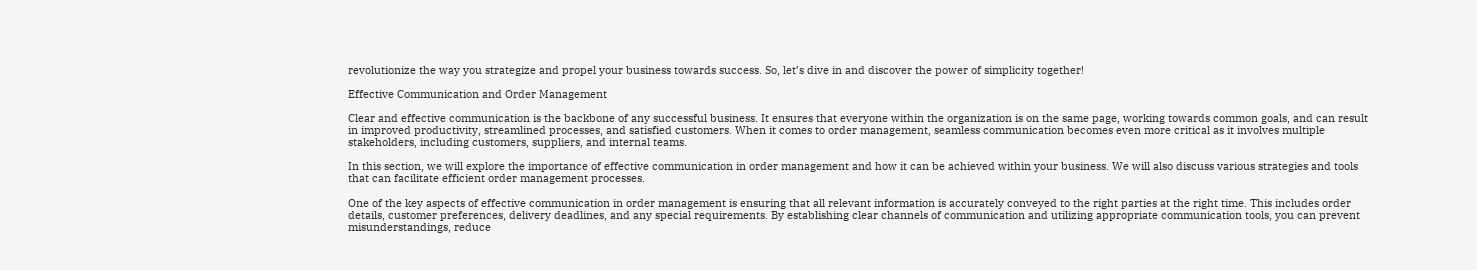revolutionize the way you strategize and propel your business towards success. So, let’s dive in and discover the power of simplicity together!

Effective Communication and Order Management

Clear and effective communication is the backbone of any successful business. It ensures that everyone within the organization is on the same page, working towards common goals, and can result in improved productivity, streamlined processes, and satisfied customers. When it comes to order management, seamless communication becomes even more critical as it involves multiple stakeholders, including customers, suppliers, and internal teams.

In this section, we will explore the importance of effective communication in order management and how it can be achieved within your business. We will also discuss various strategies and tools that can facilitate efficient order management processes.

One of the key aspects of effective communication in order management is ensuring that all relevant information is accurately conveyed to the right parties at the right time. This includes order details, customer preferences, delivery deadlines, and any special requirements. By establishing clear channels of communication and utilizing appropriate communication tools, you can prevent misunderstandings, reduce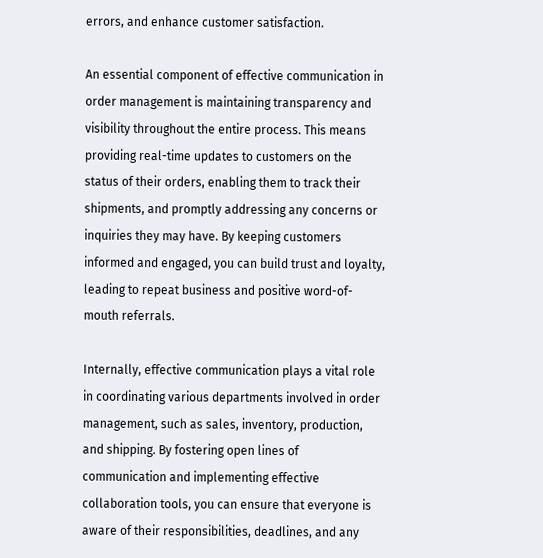errors, and enhance customer satisfaction.

An essential component of effective communication in order management is maintaining transparency and visibility throughout the entire process. This means providing real-time updates to customers on the status of their orders, enabling them to track their shipments, and promptly addressing any concerns or inquiries they may have. By keeping customers informed and engaged, you can build trust and loyalty, leading to repeat business and positive word-of-mouth referrals.

Internally, effective communication plays a vital role in coordinating various departments involved in order management, such as sales, inventory, production, and shipping. By fostering open lines of communication and implementing effective collaboration tools, you can ensure that everyone is aware of their responsibilities, deadlines, and any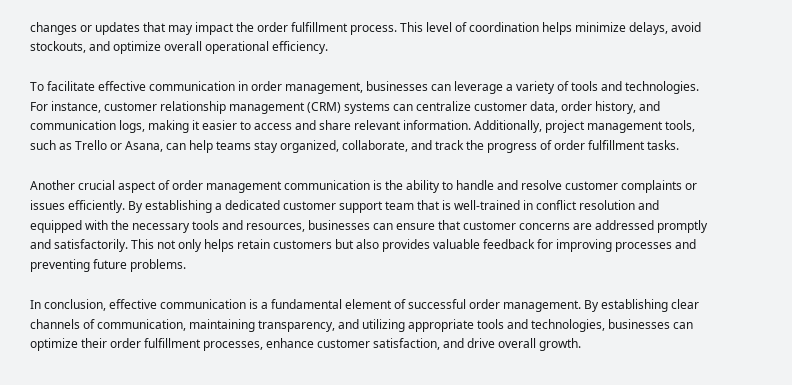changes or updates that may impact the order fulfillment process. This level of coordination helps minimize delays, avoid stockouts, and optimize overall operational efficiency.

To facilitate effective communication in order management, businesses can leverage a variety of tools and technologies. For instance, customer relationship management (CRM) systems can centralize customer data, order history, and communication logs, making it easier to access and share relevant information. Additionally, project management tools, such as Trello or Asana, can help teams stay organized, collaborate, and track the progress of order fulfillment tasks.

Another crucial aspect of order management communication is the ability to handle and resolve customer complaints or issues efficiently. By establishing a dedicated customer support team that is well-trained in conflict resolution and equipped with the necessary tools and resources, businesses can ensure that customer concerns are addressed promptly and satisfactorily. This not only helps retain customers but also provides valuable feedback for improving processes and preventing future problems.

In conclusion, effective communication is a fundamental element of successful order management. By establishing clear channels of communication, maintaining transparency, and utilizing appropriate tools and technologies, businesses can optimize their order fulfillment processes, enhance customer satisfaction, and drive overall growth.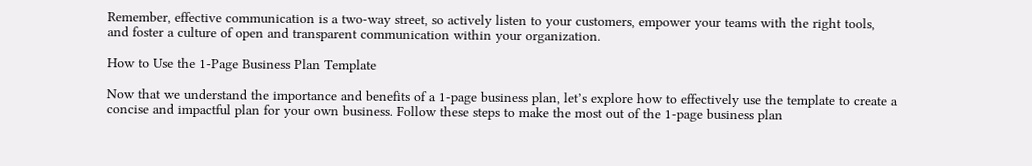Remember, effective communication is a two-way street, so actively listen to your customers, empower your teams with the right tools, and foster a culture of open and transparent communication within your organization.

How to Use the 1-Page Business Plan Template

Now that we understand the importance and benefits of a 1-page business plan, let’s explore how to effectively use the template to create a concise and impactful plan for your own business. Follow these steps to make the most out of the 1-page business plan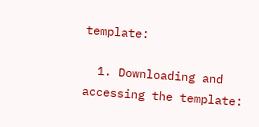template:

  1. Downloading and accessing the template: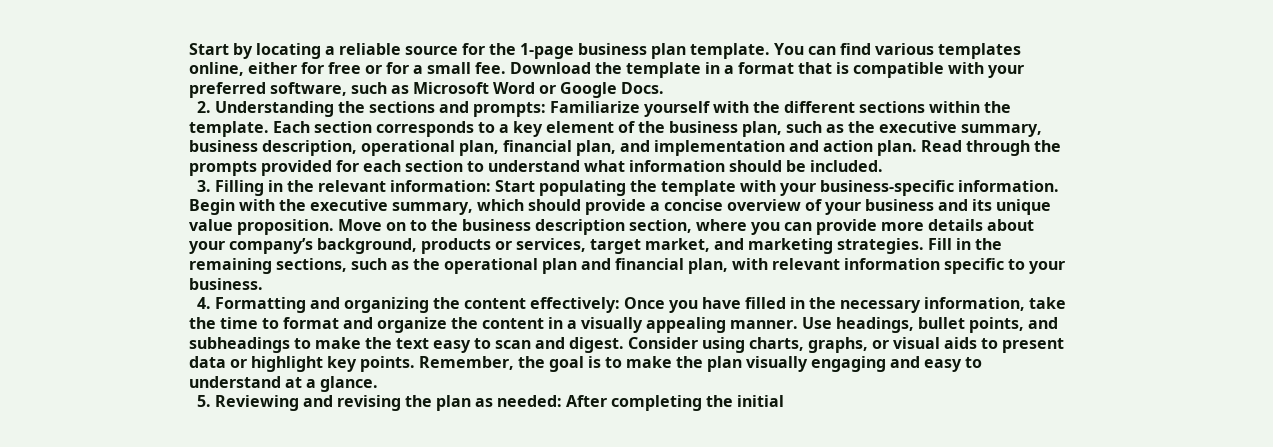Start by locating a reliable source for the 1-page business plan template. You can find various templates online, either for free or for a small fee. Download the template in a format that is compatible with your preferred software, such as Microsoft Word or Google Docs.
  2. Understanding the sections and prompts: Familiarize yourself with the different sections within the template. Each section corresponds to a key element of the business plan, such as the executive summary, business description, operational plan, financial plan, and implementation and action plan. Read through the prompts provided for each section to understand what information should be included.
  3. Filling in the relevant information: Start populating the template with your business-specific information. Begin with the executive summary, which should provide a concise overview of your business and its unique value proposition. Move on to the business description section, where you can provide more details about your company’s background, products or services, target market, and marketing strategies. Fill in the remaining sections, such as the operational plan and financial plan, with relevant information specific to your business.
  4. Formatting and organizing the content effectively: Once you have filled in the necessary information, take the time to format and organize the content in a visually appealing manner. Use headings, bullet points, and subheadings to make the text easy to scan and digest. Consider using charts, graphs, or visual aids to present data or highlight key points. Remember, the goal is to make the plan visually engaging and easy to understand at a glance.
  5. Reviewing and revising the plan as needed: After completing the initial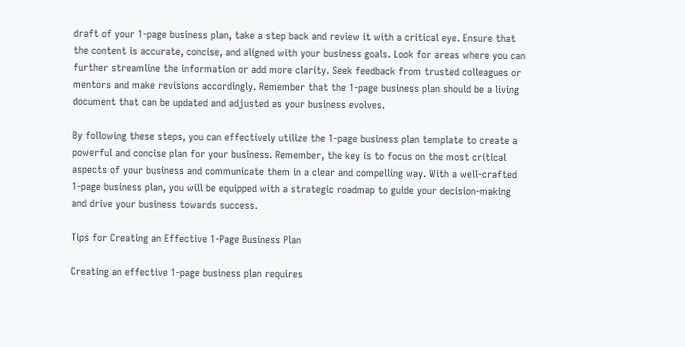draft of your 1-page business plan, take a step back and review it with a critical eye. Ensure that the content is accurate, concise, and aligned with your business goals. Look for areas where you can further streamline the information or add more clarity. Seek feedback from trusted colleagues or mentors and make revisions accordingly. Remember that the 1-page business plan should be a living document that can be updated and adjusted as your business evolves.

By following these steps, you can effectively utilize the 1-page business plan template to create a powerful and concise plan for your business. Remember, the key is to focus on the most critical aspects of your business and communicate them in a clear and compelling way. With a well-crafted 1-page business plan, you will be equipped with a strategic roadmap to guide your decision-making and drive your business towards success.

Tips for Creating an Effective 1-Page Business Plan

Creating an effective 1-page business plan requires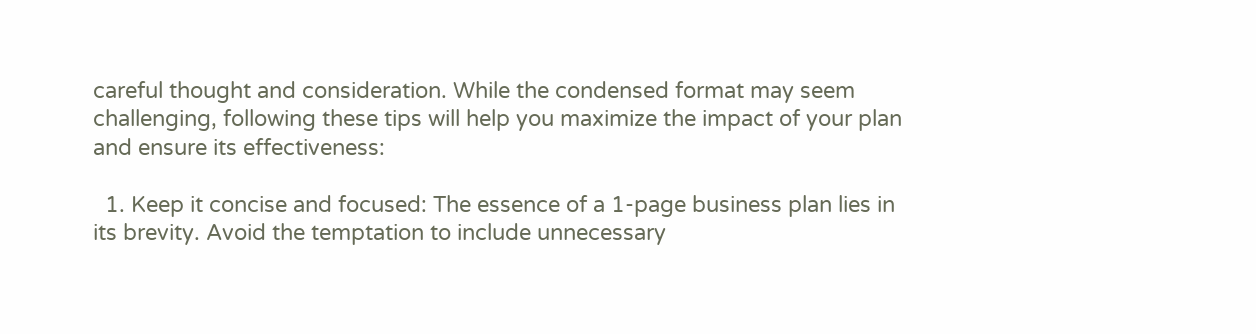careful thought and consideration. While the condensed format may seem challenging, following these tips will help you maximize the impact of your plan and ensure its effectiveness:

  1. Keep it concise and focused: The essence of a 1-page business plan lies in its brevity. Avoid the temptation to include unnecessary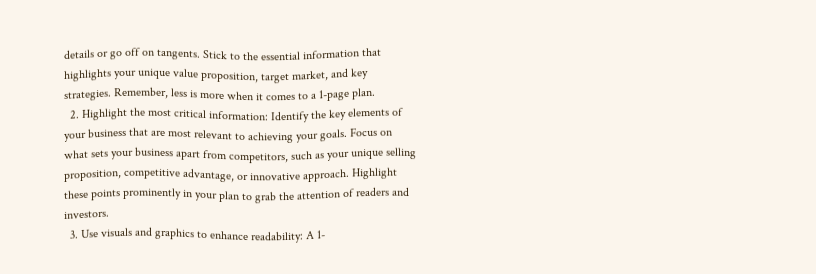details or go off on tangents. Stick to the essential information that highlights your unique value proposition, target market, and key strategies. Remember, less is more when it comes to a 1-page plan.
  2. Highlight the most critical information: Identify the key elements of your business that are most relevant to achieving your goals. Focus on what sets your business apart from competitors, such as your unique selling proposition, competitive advantage, or innovative approach. Highlight these points prominently in your plan to grab the attention of readers and investors.
  3. Use visuals and graphics to enhance readability: A 1-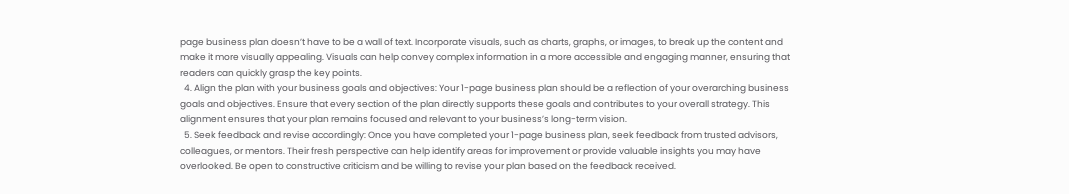page business plan doesn’t have to be a wall of text. Incorporate visuals, such as charts, graphs, or images, to break up the content and make it more visually appealing. Visuals can help convey complex information in a more accessible and engaging manner, ensuring that readers can quickly grasp the key points.
  4. Align the plan with your business goals and objectives: Your 1-page business plan should be a reflection of your overarching business goals and objectives. Ensure that every section of the plan directly supports these goals and contributes to your overall strategy. This alignment ensures that your plan remains focused and relevant to your business’s long-term vision.
  5. Seek feedback and revise accordingly: Once you have completed your 1-page business plan, seek feedback from trusted advisors, colleagues, or mentors. Their fresh perspective can help identify areas for improvement or provide valuable insights you may have overlooked. Be open to constructive criticism and be willing to revise your plan based on the feedback received.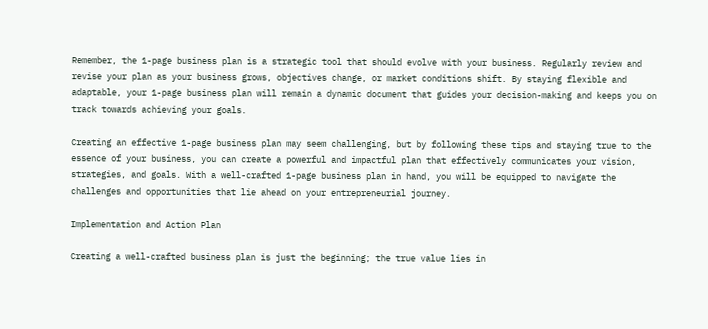Remember, the 1-page business plan is a strategic tool that should evolve with your business. Regularly review and revise your plan as your business grows, objectives change, or market conditions shift. By staying flexible and adaptable, your 1-page business plan will remain a dynamic document that guides your decision-making and keeps you on track towards achieving your goals.

Creating an effective 1-page business plan may seem challenging, but by following these tips and staying true to the essence of your business, you can create a powerful and impactful plan that effectively communicates your vision, strategies, and goals. With a well-crafted 1-page business plan in hand, you will be equipped to navigate the challenges and opportunities that lie ahead on your entrepreneurial journey.

Implementation and Action Plan

Creating a well-crafted business plan is just the beginning; the true value lies in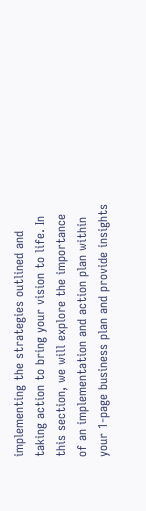implementing the strategies outlined and taking action to bring your vision to life. In this section, we will explore the importance of an implementation and action plan within your 1-page business plan and provide insights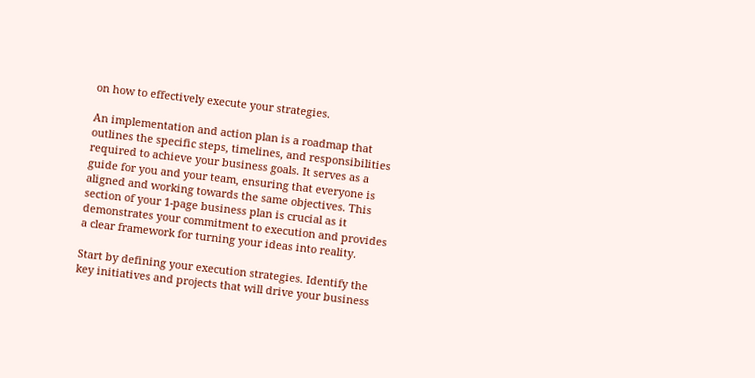on how to effectively execute your strategies.

An implementation and action plan is a roadmap that outlines the specific steps, timelines, and responsibilities required to achieve your business goals. It serves as a guide for you and your team, ensuring that everyone is aligned and working towards the same objectives. This section of your 1-page business plan is crucial as it demonstrates your commitment to execution and provides a clear framework for turning your ideas into reality.

Start by defining your execution strategies. Identify the key initiatives and projects that will drive your business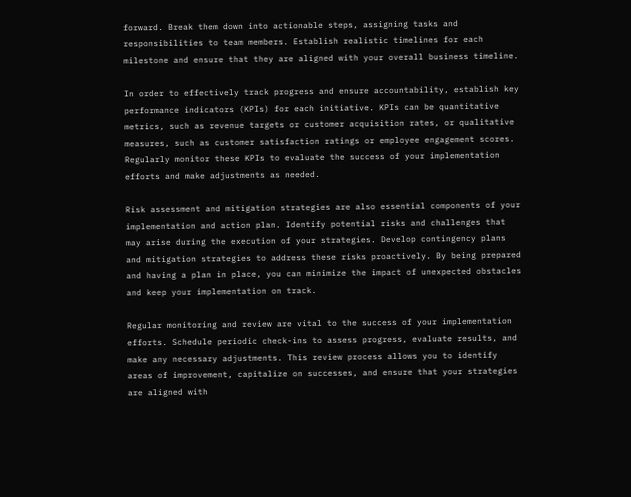forward. Break them down into actionable steps, assigning tasks and responsibilities to team members. Establish realistic timelines for each milestone and ensure that they are aligned with your overall business timeline.

In order to effectively track progress and ensure accountability, establish key performance indicators (KPIs) for each initiative. KPIs can be quantitative metrics, such as revenue targets or customer acquisition rates, or qualitative measures, such as customer satisfaction ratings or employee engagement scores. Regularly monitor these KPIs to evaluate the success of your implementation efforts and make adjustments as needed.

Risk assessment and mitigation strategies are also essential components of your implementation and action plan. Identify potential risks and challenges that may arise during the execution of your strategies. Develop contingency plans and mitigation strategies to address these risks proactively. By being prepared and having a plan in place, you can minimize the impact of unexpected obstacles and keep your implementation on track.

Regular monitoring and review are vital to the success of your implementation efforts. Schedule periodic check-ins to assess progress, evaluate results, and make any necessary adjustments. This review process allows you to identify areas of improvement, capitalize on successes, and ensure that your strategies are aligned with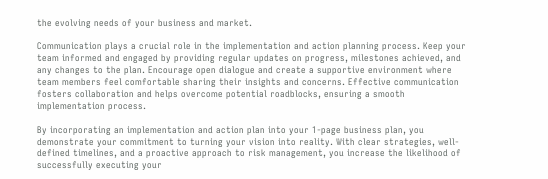the evolving needs of your business and market.

Communication plays a crucial role in the implementation and action planning process. Keep your team informed and engaged by providing regular updates on progress, milestones achieved, and any changes to the plan. Encourage open dialogue and create a supportive environment where team members feel comfortable sharing their insights and concerns. Effective communication fosters collaboration and helps overcome potential roadblocks, ensuring a smooth implementation process.

By incorporating an implementation and action plan into your 1-page business plan, you demonstrate your commitment to turning your vision into reality. With clear strategies, well-defined timelines, and a proactive approach to risk management, you increase the likelihood of successfully executing your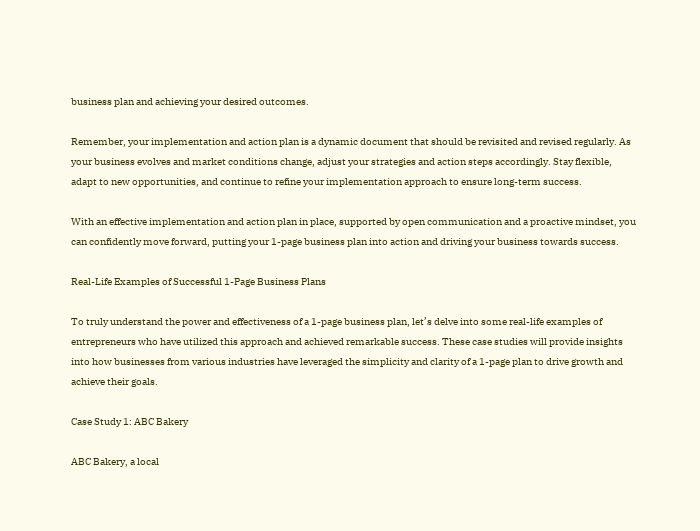business plan and achieving your desired outcomes.

Remember, your implementation and action plan is a dynamic document that should be revisited and revised regularly. As your business evolves and market conditions change, adjust your strategies and action steps accordingly. Stay flexible, adapt to new opportunities, and continue to refine your implementation approach to ensure long-term success.

With an effective implementation and action plan in place, supported by open communication and a proactive mindset, you can confidently move forward, putting your 1-page business plan into action and driving your business towards success.

Real-Life Examples of Successful 1-Page Business Plans

To truly understand the power and effectiveness of a 1-page business plan, let’s delve into some real-life examples of entrepreneurs who have utilized this approach and achieved remarkable success. These case studies will provide insights into how businesses from various industries have leveraged the simplicity and clarity of a 1-page plan to drive growth and achieve their goals.

Case Study 1: ABC Bakery

ABC Bakery, a local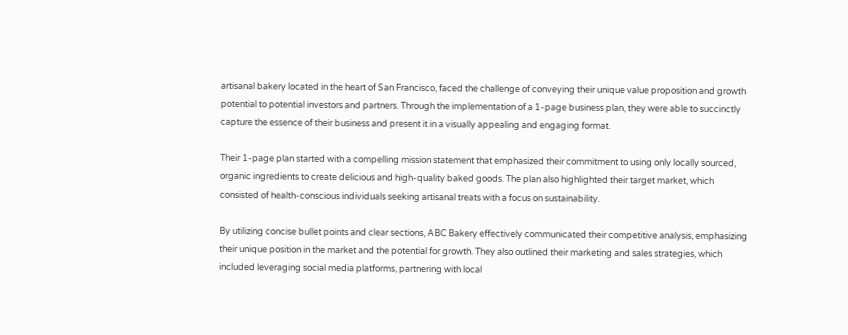artisanal bakery located in the heart of San Francisco, faced the challenge of conveying their unique value proposition and growth potential to potential investors and partners. Through the implementation of a 1-page business plan, they were able to succinctly capture the essence of their business and present it in a visually appealing and engaging format.

Their 1-page plan started with a compelling mission statement that emphasized their commitment to using only locally sourced, organic ingredients to create delicious and high-quality baked goods. The plan also highlighted their target market, which consisted of health-conscious individuals seeking artisanal treats with a focus on sustainability.

By utilizing concise bullet points and clear sections, ABC Bakery effectively communicated their competitive analysis, emphasizing their unique position in the market and the potential for growth. They also outlined their marketing and sales strategies, which included leveraging social media platforms, partnering with local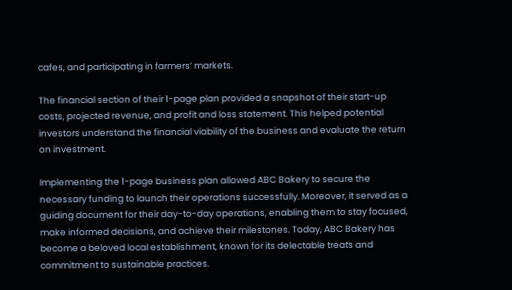cafes, and participating in farmers’ markets.

The financial section of their 1-page plan provided a snapshot of their start-up costs, projected revenue, and profit and loss statement. This helped potential investors understand the financial viability of the business and evaluate the return on investment.

Implementing the 1-page business plan allowed ABC Bakery to secure the necessary funding to launch their operations successfully. Moreover, it served as a guiding document for their day-to-day operations, enabling them to stay focused, make informed decisions, and achieve their milestones. Today, ABC Bakery has become a beloved local establishment, known for its delectable treats and commitment to sustainable practices.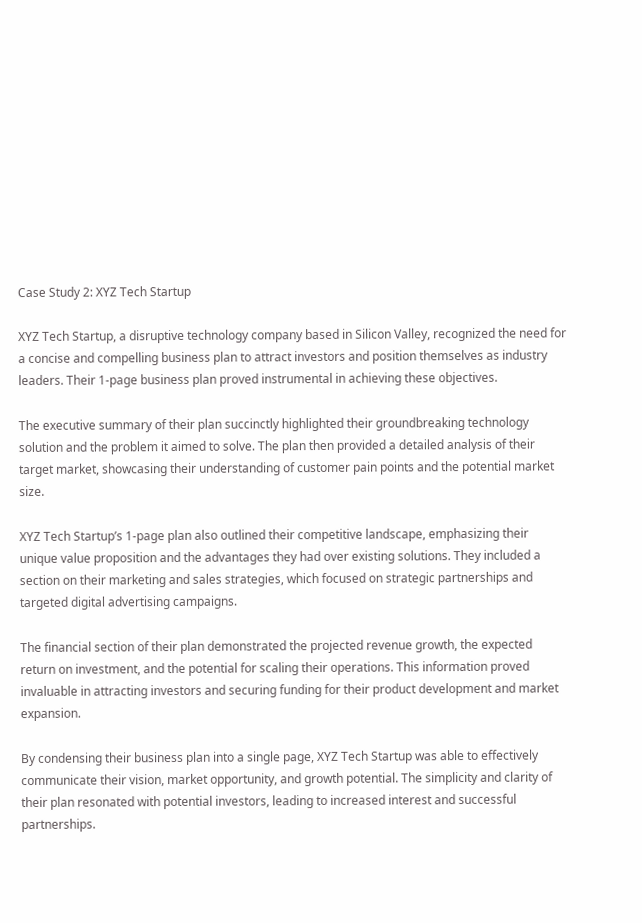Case Study 2: XYZ Tech Startup

XYZ Tech Startup, a disruptive technology company based in Silicon Valley, recognized the need for a concise and compelling business plan to attract investors and position themselves as industry leaders. Their 1-page business plan proved instrumental in achieving these objectives.

The executive summary of their plan succinctly highlighted their groundbreaking technology solution and the problem it aimed to solve. The plan then provided a detailed analysis of their target market, showcasing their understanding of customer pain points and the potential market size.

XYZ Tech Startup’s 1-page plan also outlined their competitive landscape, emphasizing their unique value proposition and the advantages they had over existing solutions. They included a section on their marketing and sales strategies, which focused on strategic partnerships and targeted digital advertising campaigns.

The financial section of their plan demonstrated the projected revenue growth, the expected return on investment, and the potential for scaling their operations. This information proved invaluable in attracting investors and securing funding for their product development and market expansion.

By condensing their business plan into a single page, XYZ Tech Startup was able to effectively communicate their vision, market opportunity, and growth potential. The simplicity and clarity of their plan resonated with potential investors, leading to increased interest and successful partnerships.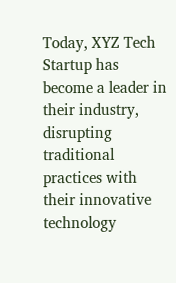Today, XYZ Tech Startup has become a leader in their industry, disrupting traditional practices with their innovative technology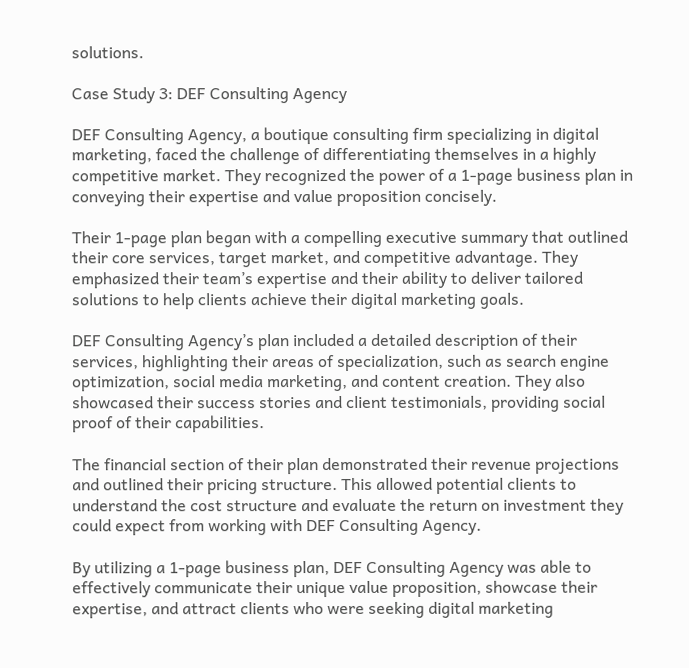solutions.

Case Study 3: DEF Consulting Agency

DEF Consulting Agency, a boutique consulting firm specializing in digital marketing, faced the challenge of differentiating themselves in a highly competitive market. They recognized the power of a 1-page business plan in conveying their expertise and value proposition concisely.

Their 1-page plan began with a compelling executive summary that outlined their core services, target market, and competitive advantage. They emphasized their team’s expertise and their ability to deliver tailored solutions to help clients achieve their digital marketing goals.

DEF Consulting Agency’s plan included a detailed description of their services, highlighting their areas of specialization, such as search engine optimization, social media marketing, and content creation. They also showcased their success stories and client testimonials, providing social proof of their capabilities.

The financial section of their plan demonstrated their revenue projections and outlined their pricing structure. This allowed potential clients to understand the cost structure and evaluate the return on investment they could expect from working with DEF Consulting Agency.

By utilizing a 1-page business plan, DEF Consulting Agency was able to effectively communicate their unique value proposition, showcase their expertise, and attract clients who were seeking digital marketing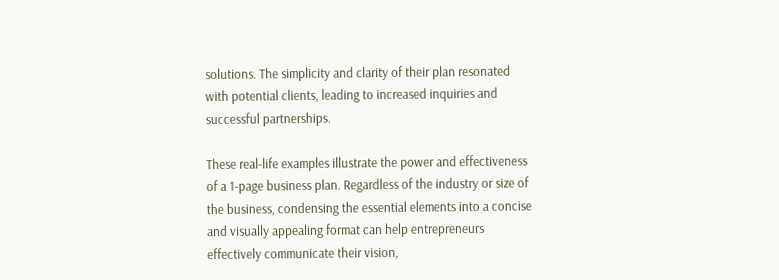solutions. The simplicity and clarity of their plan resonated with potential clients, leading to increased inquiries and successful partnerships.

These real-life examples illustrate the power and effectiveness of a 1-page business plan. Regardless of the industry or size of the business, condensing the essential elements into a concise and visually appealing format can help entrepreneurs effectively communicate their vision,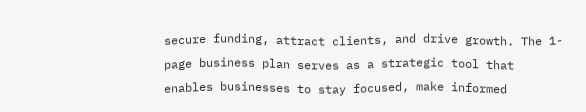secure funding, attract clients, and drive growth. The 1-page business plan serves as a strategic tool that enables businesses to stay focused, make informed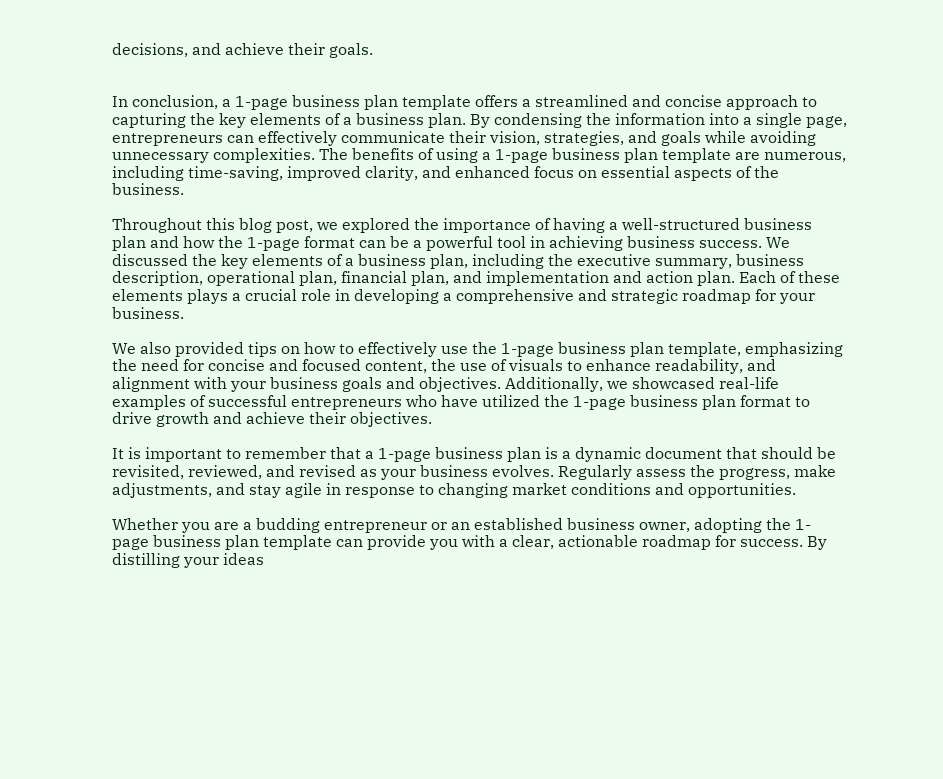decisions, and achieve their goals.


In conclusion, a 1-page business plan template offers a streamlined and concise approach to capturing the key elements of a business plan. By condensing the information into a single page, entrepreneurs can effectively communicate their vision, strategies, and goals while avoiding unnecessary complexities. The benefits of using a 1-page business plan template are numerous, including time-saving, improved clarity, and enhanced focus on essential aspects of the business.

Throughout this blog post, we explored the importance of having a well-structured business plan and how the 1-page format can be a powerful tool in achieving business success. We discussed the key elements of a business plan, including the executive summary, business description, operational plan, financial plan, and implementation and action plan. Each of these elements plays a crucial role in developing a comprehensive and strategic roadmap for your business.

We also provided tips on how to effectively use the 1-page business plan template, emphasizing the need for concise and focused content, the use of visuals to enhance readability, and alignment with your business goals and objectives. Additionally, we showcased real-life examples of successful entrepreneurs who have utilized the 1-page business plan format to drive growth and achieve their objectives.

It is important to remember that a 1-page business plan is a dynamic document that should be revisited, reviewed, and revised as your business evolves. Regularly assess the progress, make adjustments, and stay agile in response to changing market conditions and opportunities.

Whether you are a budding entrepreneur or an established business owner, adopting the 1-page business plan template can provide you with a clear, actionable roadmap for success. By distilling your ideas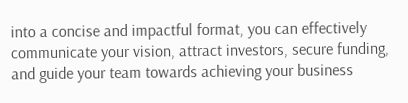into a concise and impactful format, you can effectively communicate your vision, attract investors, secure funding, and guide your team towards achieving your business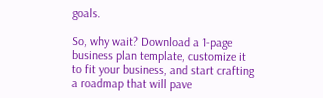goals.

So, why wait? Download a 1-page business plan template, customize it to fit your business, and start crafting a roadmap that will pave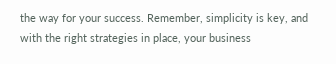the way for your success. Remember, simplicity is key, and with the right strategies in place, your business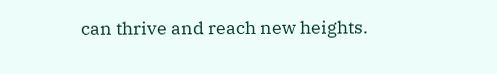can thrive and reach new heights.